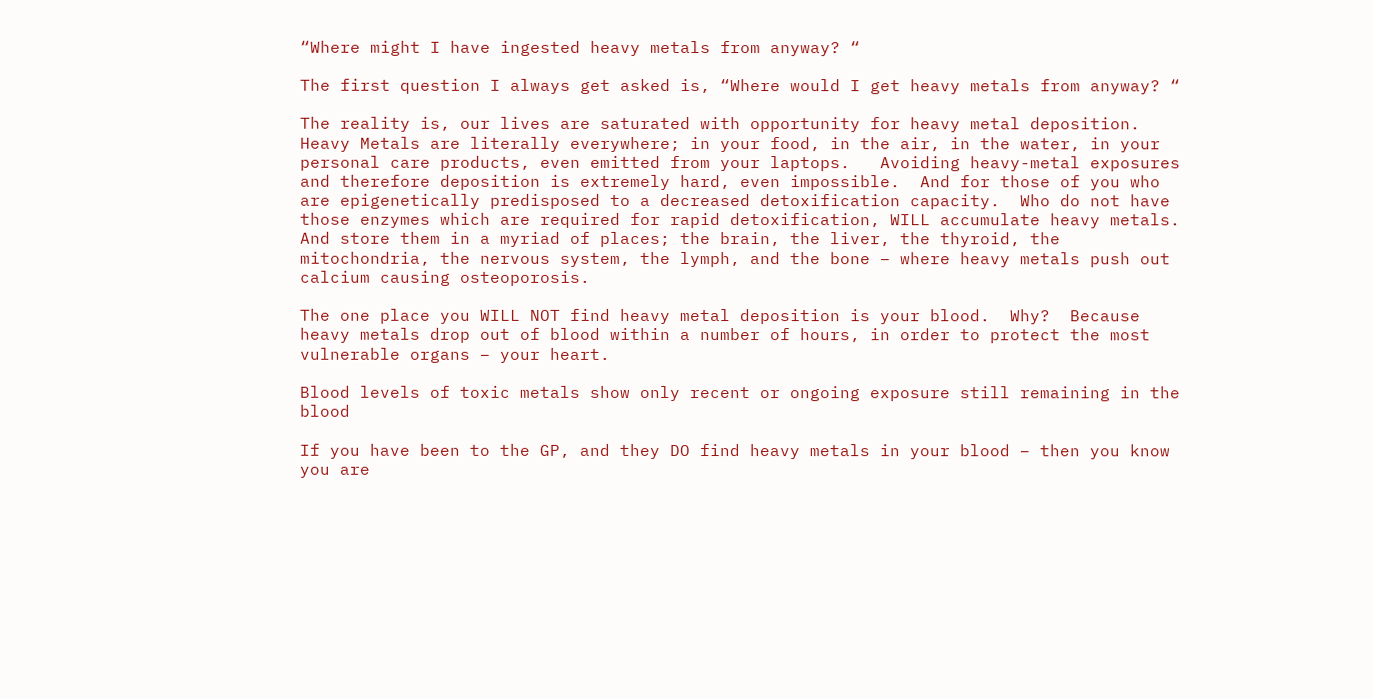“Where might I have ingested heavy metals from anyway? “

The first question I always get asked is, “Where would I get heavy metals from anyway? “

The reality is, our lives are saturated with opportunity for heavy metal deposition. Heavy Metals are literally everywhere; in your food, in the air, in the water, in your personal care products, even emitted from your laptops.   Avoiding heavy-metal exposures and therefore deposition is extremely hard, even impossible.  And for those of you who are epigenetically predisposed to a decreased detoxification capacity.  Who do not have those enzymes which are required for rapid detoxification, WILL accumulate heavy metals.  And store them in a myriad of places; the brain, the liver, the thyroid, the mitochondria, the nervous system, the lymph, and the bone – where heavy metals push out calcium causing osteoporosis.

The one place you WILL NOT find heavy metal deposition is your blood.  Why?  Because heavy metals drop out of blood within a number of hours, in order to protect the most vulnerable organs – your heart.

Blood levels of toxic metals show only recent or ongoing exposure still remaining in the blood

If you have been to the GP, and they DO find heavy metals in your blood – then you know you are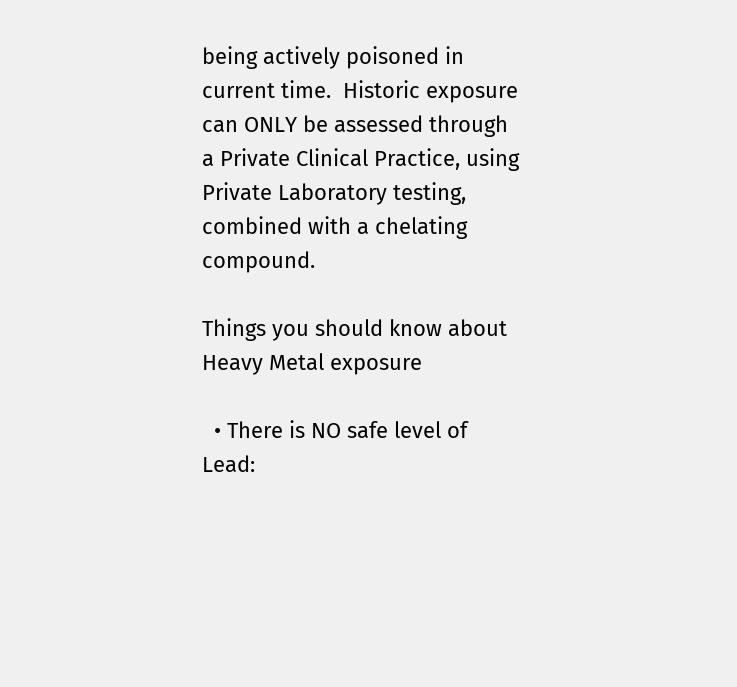being actively poisoned in current time.  Historic exposure can ONLY be assessed through a Private Clinical Practice, using Private Laboratory testing, combined with a chelating compound.

Things you should know about Heavy Metal exposure

  • There is NO safe level of Lead: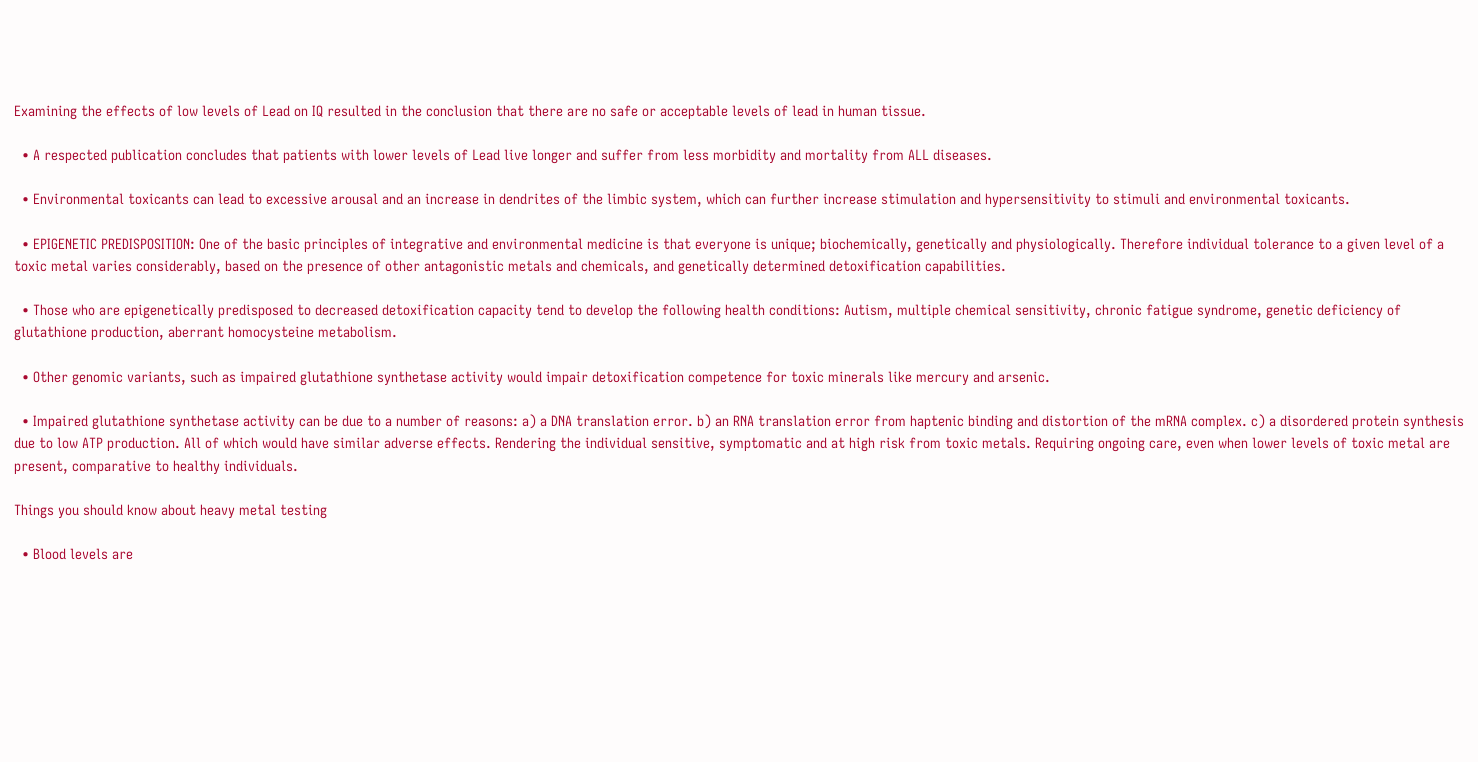Examining the effects of low levels of Lead on IQ resulted in the conclusion that there are no safe or acceptable levels of lead in human tissue.

  • A respected publication concludes that patients with lower levels of Lead live longer and suffer from less morbidity and mortality from ALL diseases.

  • Environmental toxicants can lead to excessive arousal and an increase in dendrites of the limbic system, which can further increase stimulation and hypersensitivity to stimuli and environmental toxicants.

  • EPIGENETIC PREDISPOSITION: One of the basic principles of integrative and environmental medicine is that everyone is unique; biochemically, genetically and physiologically. Therefore individual tolerance to a given level of a toxic metal varies considerably, based on the presence of other antagonistic metals and chemicals, and genetically determined detoxification capabilities.

  • Those who are epigenetically predisposed to decreased detoxification capacity tend to develop the following health conditions: Autism, multiple chemical sensitivity, chronic fatigue syndrome, genetic deficiency of glutathione production, aberrant homocysteine metabolism.

  • Other genomic variants, such as impaired glutathione synthetase activity would impair detoxification competence for toxic minerals like mercury and arsenic.

  • Impaired glutathione synthetase activity can be due to a number of reasons: a) a DNA translation error. b) an RNA translation error from haptenic binding and distortion of the mRNA complex. c) a disordered protein synthesis due to low ATP production. All of which would have similar adverse effects. Rendering the individual sensitive, symptomatic and at high risk from toxic metals. Requiring ongoing care, even when lower levels of toxic metal are present, comparative to healthy individuals.

Things you should know about heavy metal testing

  • Blood levels are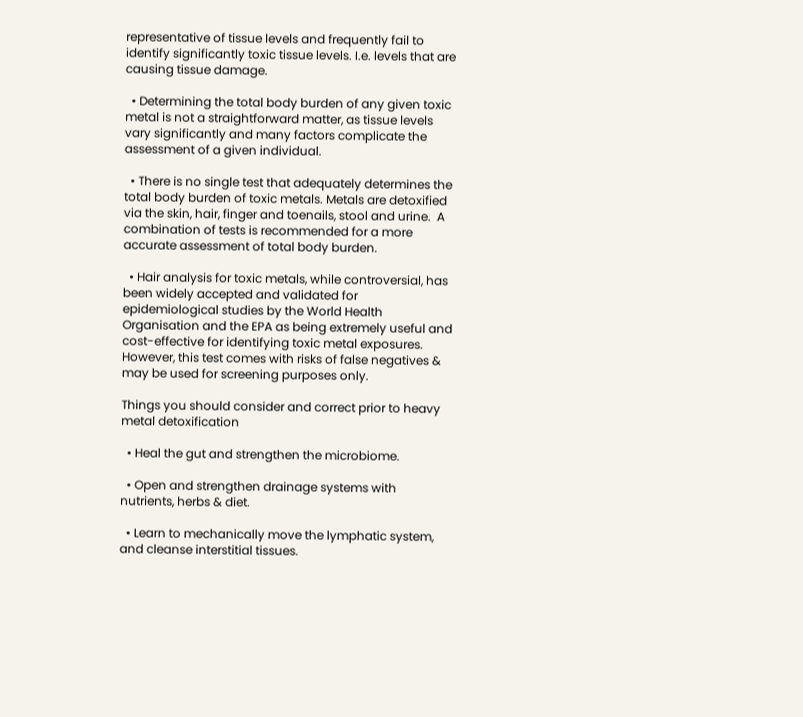representative of tissue levels and frequently fail to identify significantly toxic tissue levels. I.e. levels that are causing tissue damage.

  • Determining the total body burden of any given toxic metal is not a straightforward matter, as tissue levels vary significantly and many factors complicate the assessment of a given individual.

  • There is no single test that adequately determines the total body burden of toxic metals. Metals are detoxified via the skin, hair, finger and toenails, stool and urine.  A combination of tests is recommended for a more accurate assessment of total body burden.

  • Hair analysis for toxic metals, while controversial, has been widely accepted and validated for epidemiological studies by the World Health Organisation and the EPA as being extremely useful and cost-effective for identifying toxic metal exposures.  However, this test comes with risks of false negatives & may be used for screening purposes only.

Things you should consider and correct prior to heavy metal detoxification

  • Heal the gut and strengthen the microbiome.

  • Open and strengthen drainage systems with nutrients, herbs & diet.

  • Learn to mechanically move the lymphatic system, and cleanse interstitial tissues.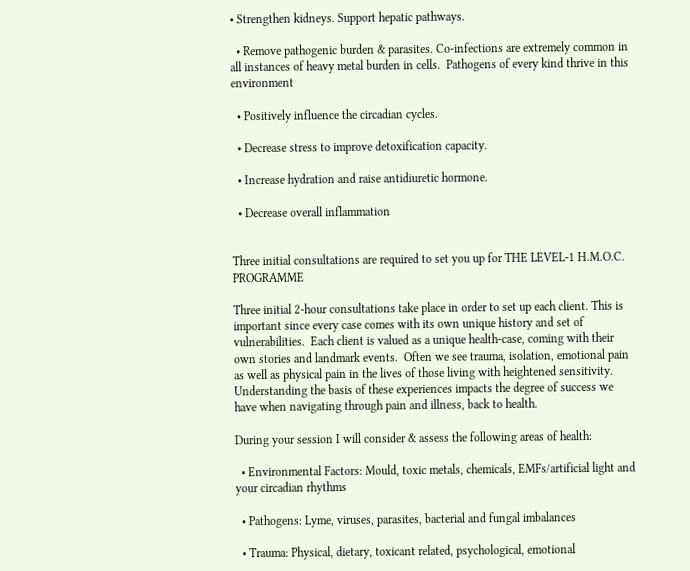• Strengthen kidneys. Support hepatic pathways.

  • Remove pathogenic burden & parasites. Co-infections are extremely common in all instances of heavy metal burden in cells.  Pathogens of every kind thrive in this environment

  • Positively influence the circadian cycles.

  • Decrease stress to improve detoxification capacity.

  • Increase hydration and raise antidiuretic hormone.

  • Decrease overall inflammation


Three initial consultations are required to set you up for THE LEVEL-1 H.M.O.C. PROGRAMME

Three initial 2-hour consultations take place in order to set up each client. This is important since every case comes with its own unique history and set of vulnerabilities.  Each client is valued as a unique health-case, coming with their own stories and landmark events.  Often we see trauma, isolation, emotional pain as well as physical pain in the lives of those living with heightened sensitivity.  Understanding the basis of these experiences impacts the degree of success we have when navigating through pain and illness, back to health.

During your session I will consider & assess the following areas of health:

  • Environmental Factors: Mould, toxic metals, chemicals, EMFs/artificial light and your circadian rhythms

  • Pathogens: Lyme, viruses, parasites, bacterial and fungal imbalances

  • Trauma: Physical, dietary, toxicant related, psychological, emotional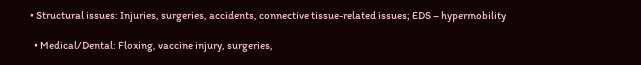• Structural issues: Injuries, surgeries, accidents, connective tissue-related issues; EDS – hypermobility

  • Medical/Dental: Floxing, vaccine injury, surgeries,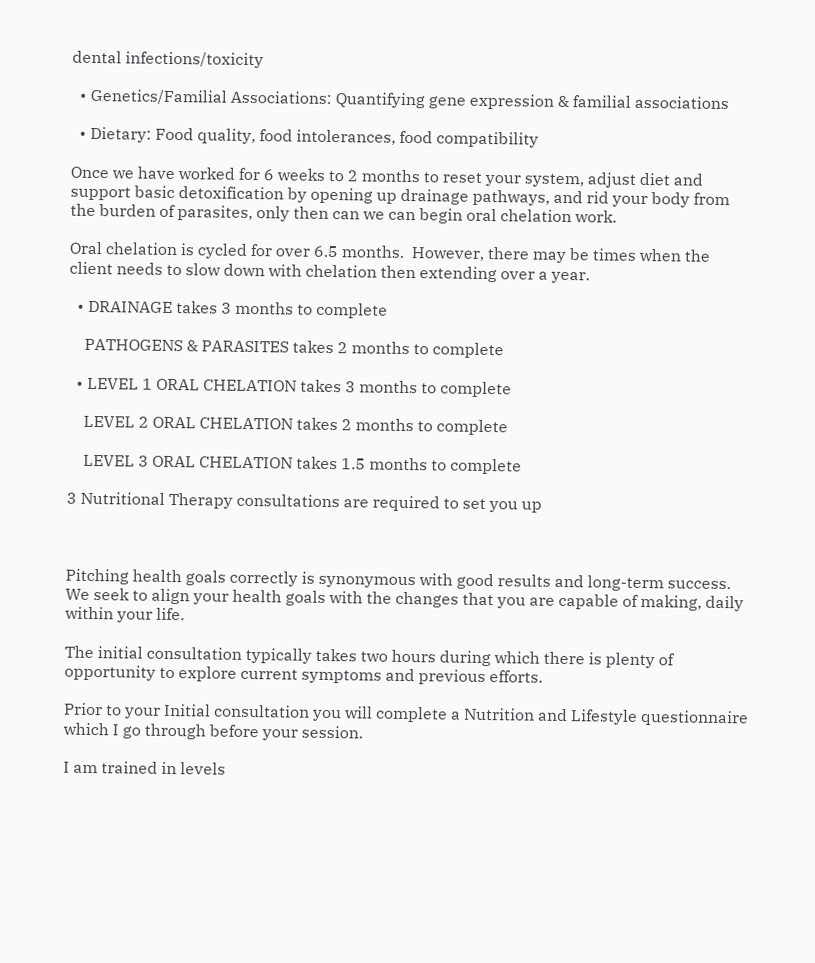dental infections/toxicity

  • Genetics/Familial Associations: Quantifying gene expression & familial associations

  • Dietary: Food quality, food intolerances, food compatibility

Once we have worked for 6 weeks to 2 months to reset your system, adjust diet and support basic detoxification by opening up drainage pathways, and rid your body from the burden of parasites, only then can we can begin oral chelation work.

Oral chelation is cycled for over 6.5 months.  However, there may be times when the client needs to slow down with chelation then extending over a year.

  • DRAINAGE takes 3 months to complete

    PATHOGENS & PARASITES takes 2 months to complete

  • LEVEL 1 ORAL CHELATION takes 3 months to complete

    LEVEL 2 ORAL CHELATION takes 2 months to complete

    LEVEL 3 ORAL CHELATION takes 1.5 months to complete

3 Nutritional Therapy consultations are required to set you up



Pitching health goals correctly is synonymous with good results and long-term success. We seek to align your health goals with the changes that you are capable of making, daily within your life.

The initial consultation typically takes two hours during which there is plenty of opportunity to explore current symptoms and previous efforts.

Prior to your Initial consultation you will complete a Nutrition and Lifestyle questionnaire which I go through before your session.

I am trained in levels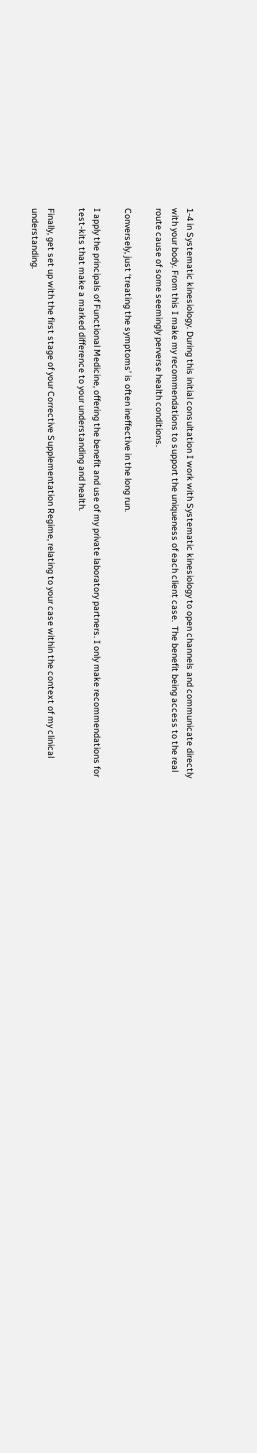1-4 in Systematic kinesiology. During this initial consultation I work with Systematic kinesiology to open channels and communicate directly with your body. From this I make my recommendations to support the uniqueness of each client case.  The benefit being access to the real route cause of some seemingly perverse health conditions.

Conversely, just ‘treating the symptoms’ is often ineffective in the long run.

I apply the principals of Functional Medicine, offering the benefit and use of my private laboratory partners. I only make recommendations for test-kits that make a marked difference to your understanding and health.

Finally, get set up with the first stage of your Corrective Supplementation Regime, relating to your case within the context of my clinical understanding.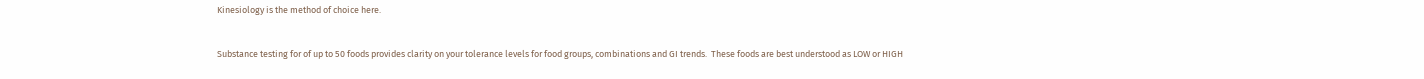Kinesiology is the method of choice here.


Substance testing for of up to 50 foods provides clarity on your tolerance levels for food groups, combinations and GI trends.  These foods are best understood as LOW or HIGH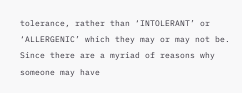tolerance, rather than ‘INTOLERANT’ or ‘ALLERGENIC’ which they may or may not be.  Since there are a myriad of reasons why someone may have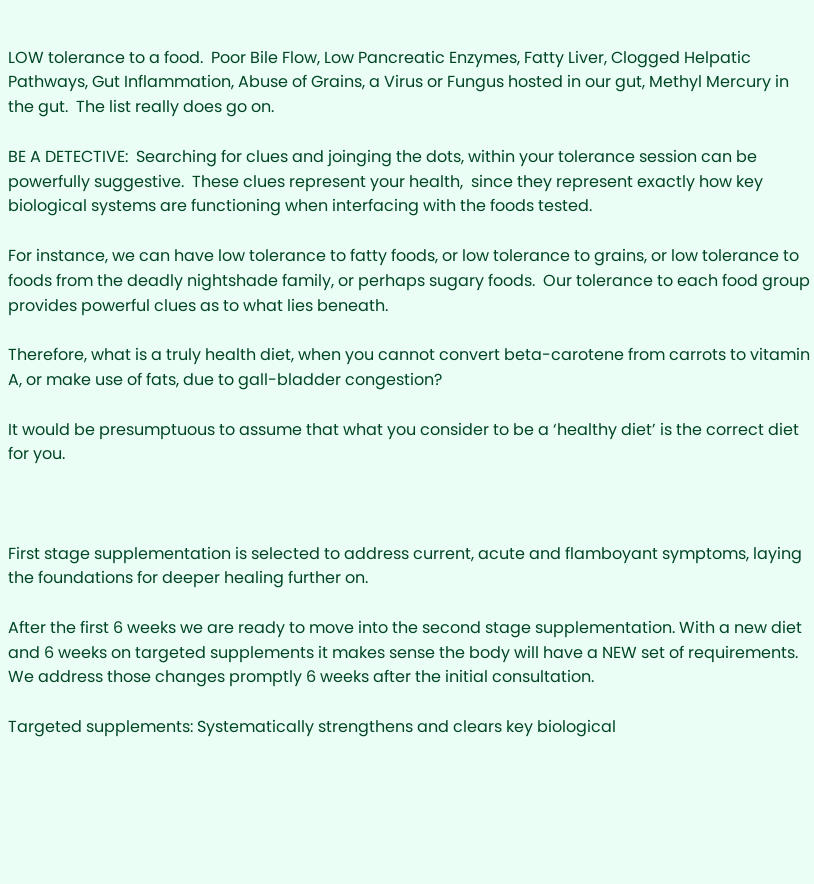LOW tolerance to a food.  Poor Bile Flow, Low Pancreatic Enzymes, Fatty Liver, Clogged Helpatic Pathways, Gut Inflammation, Abuse of Grains, a Virus or Fungus hosted in our gut, Methyl Mercury in the gut.  The list really does go on.

BE A DETECTIVE:  Searching for clues and joinging the dots, within your tolerance session can be powerfully suggestive.  These clues represent your health,  since they represent exactly how key biological systems are functioning when interfacing with the foods tested.

For instance, we can have low tolerance to fatty foods, or low tolerance to grains, or low tolerance to foods from the deadly nightshade family, or perhaps sugary foods.  Our tolerance to each food group provides powerful clues as to what lies beneath.

Therefore, what is a truly health diet, when you cannot convert beta-carotene from carrots to vitamin A, or make use of fats, due to gall-bladder congestion?

It would be presumptuous to assume that what you consider to be a ‘healthy diet’ is the correct diet for you.



First stage supplementation is selected to address current, acute and flamboyant symptoms, laying the foundations for deeper healing further on.

After the first 6 weeks we are ready to move into the second stage supplementation. With a new diet and 6 weeks on targeted supplements it makes sense the body will have a NEW set of requirements.   We address those changes promptly 6 weeks after the initial consultation.

Targeted supplements: Systematically strengthens and clears key biological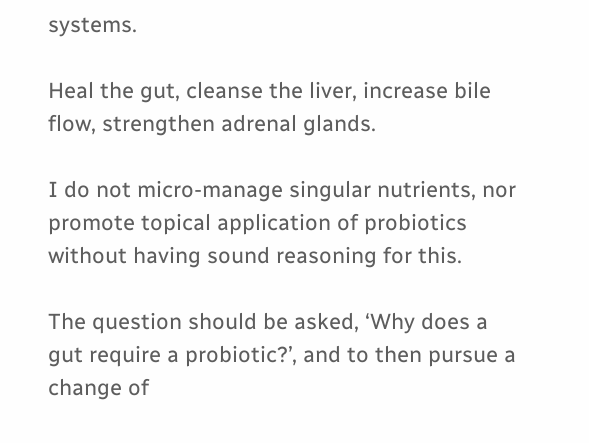systems.

Heal the gut, cleanse the liver, increase bile flow, strengthen adrenal glands.

I do not micro-manage singular nutrients, nor promote topical application of probiotics without having sound reasoning for this.

The question should be asked, ‘Why does a gut require a probiotic?’, and to then pursue a change of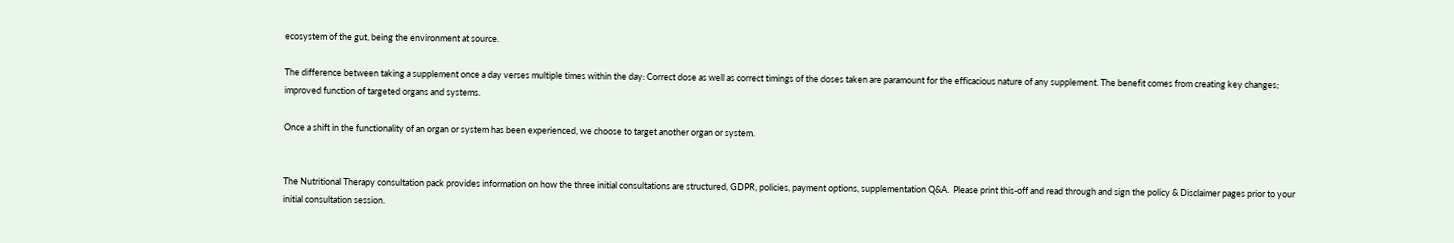ecosystem of the gut, being the environment at source.

The difference between taking a supplement once a day verses multiple times within the day: Correct dose as well as correct timings of the doses taken are paramount for the efficacious nature of any supplement. The benefit comes from creating key changes; improved function of targeted organs and systems.

Once a shift in the functionality of an organ or system has been experienced, we choose to target another organ or system.


The Nutritional Therapy consultation pack provides information on how the three initial consultations are structured, GDPR, policies, payment options, supplementation Q&A.  Please print this-off and read through and sign the policy & Disclaimer pages prior to your initial consultation session.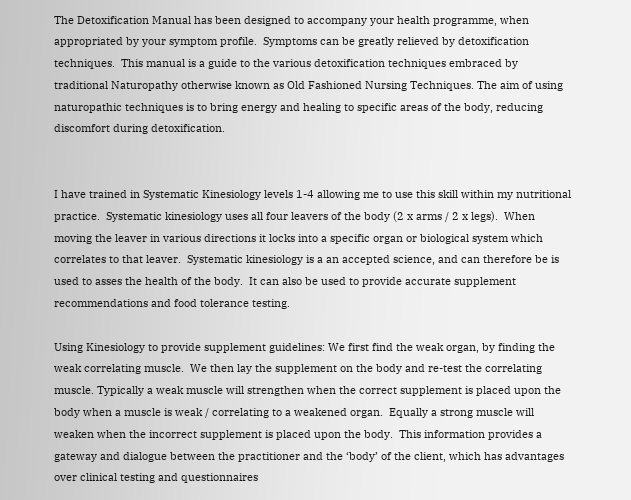The Detoxification Manual has been designed to accompany your health programme, when appropriated by your symptom profile.  Symptoms can be greatly relieved by detoxification techniques.  This manual is a guide to the various detoxification techniques embraced by traditional Naturopathy otherwise known as Old Fashioned Nursing Techniques. The aim of using naturopathic techniques is to bring energy and healing to specific areas of the body, reducing discomfort during detoxification.


I have trained in Systematic Kinesiology levels 1-4 allowing me to use this skill within my nutritional practice.  Systematic kinesiology uses all four leavers of the body (2 x arms / 2 x legs).  When moving the leaver in various directions it locks into a specific organ or biological system which correlates to that leaver.  Systematic kinesiology is a an accepted science, and can therefore be is used to asses the health of the body.  It can also be used to provide accurate supplement recommendations and food tolerance testing.

Using Kinesiology to provide supplement guidelines: We first find the weak organ, by finding the weak correlating muscle.  We then lay the supplement on the body and re-test the correlating muscle. Typically a weak muscle will strengthen when the correct supplement is placed upon the body when a muscle is weak / correlating to a weakened organ.  Equally a strong muscle will weaken when the incorrect supplement is placed upon the body.  This information provides a gateway and dialogue between the practitioner and the ‘body’ of the client, which has advantages over clinical testing and questionnaires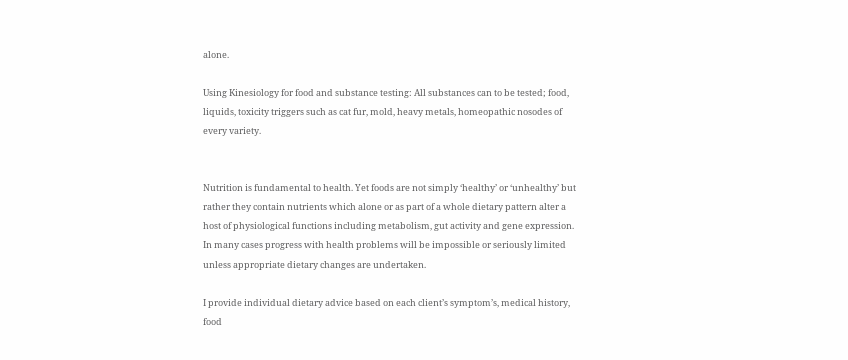alone.

Using Kinesiology for food and substance testing: All substances can to be tested; food, liquids, toxicity triggers such as cat fur, mold, heavy metals, homeopathic nosodes of every variety.


Nutrition is fundamental to health. Yet foods are not simply ‘healthy’ or ‘unhealthy’ but rather they contain nutrients which alone or as part of a whole dietary pattern alter a host of physiological functions including metabolism, gut activity and gene expression. In many cases progress with health problems will be impossible or seriously limited unless appropriate dietary changes are undertaken.

I provide individual dietary advice based on each client’s symptom’s, medical history, food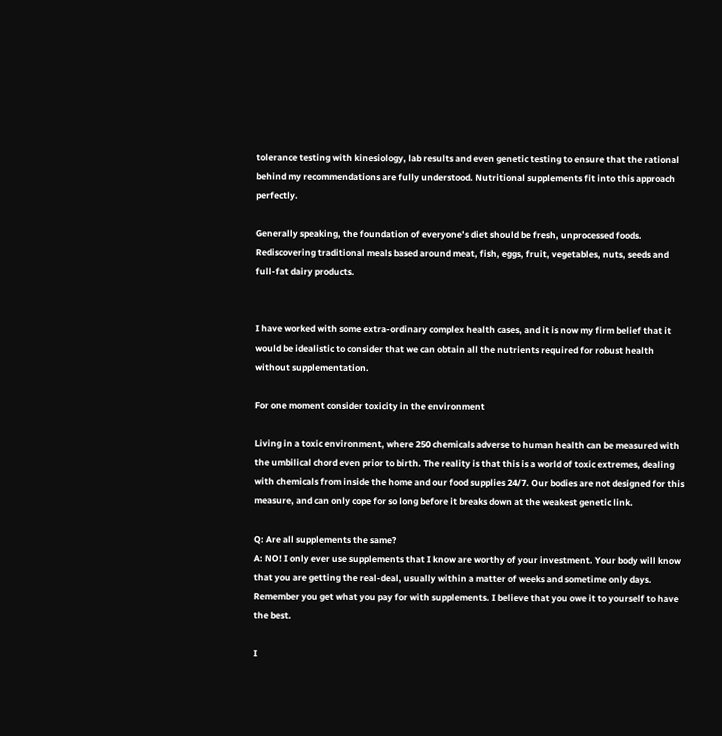tolerance testing with kinesiology, lab results and even genetic testing to ensure that the rational behind my recommendations are fully understood. Nutritional supplements fit into this approach perfectly.

Generally speaking, the foundation of everyone’s diet should be fresh, unprocessed foods. Rediscovering traditional meals based around meat, fish, eggs, fruit, vegetables, nuts, seeds and full-fat dairy products.


I have worked with some extra-ordinary complex health cases, and it is now my firm belief that it would be idealistic to consider that we can obtain all the nutrients required for robust health without supplementation.

For one moment consider toxicity in the environment

Living in a toxic environment, where 250 chemicals adverse to human health can be measured with the umbilical chord even prior to birth. The reality is that this is a world of toxic extremes, dealing with chemicals from inside the home and our food supplies 24/7. Our bodies are not designed for this measure, and can only cope for so long before it breaks down at the weakest genetic link.

Q: Are all supplements the same?
A: NO! I only ever use supplements that I know are worthy of your investment. Your body will know that you are getting the real-deal, usually within a matter of weeks and sometime only days. Remember you get what you pay for with supplements. I believe that you owe it to yourself to have the best.

I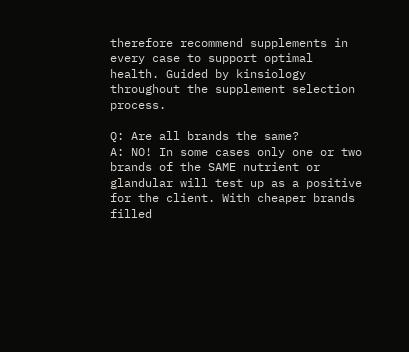therefore recommend supplements in every case to support optimal health. Guided by kinsiology throughout the supplement selection process.

Q: Are all brands the same?
A: NO! In some cases only one or two brands of the SAME nutrient or glandular will test up as a positive for the client. With cheaper brands filled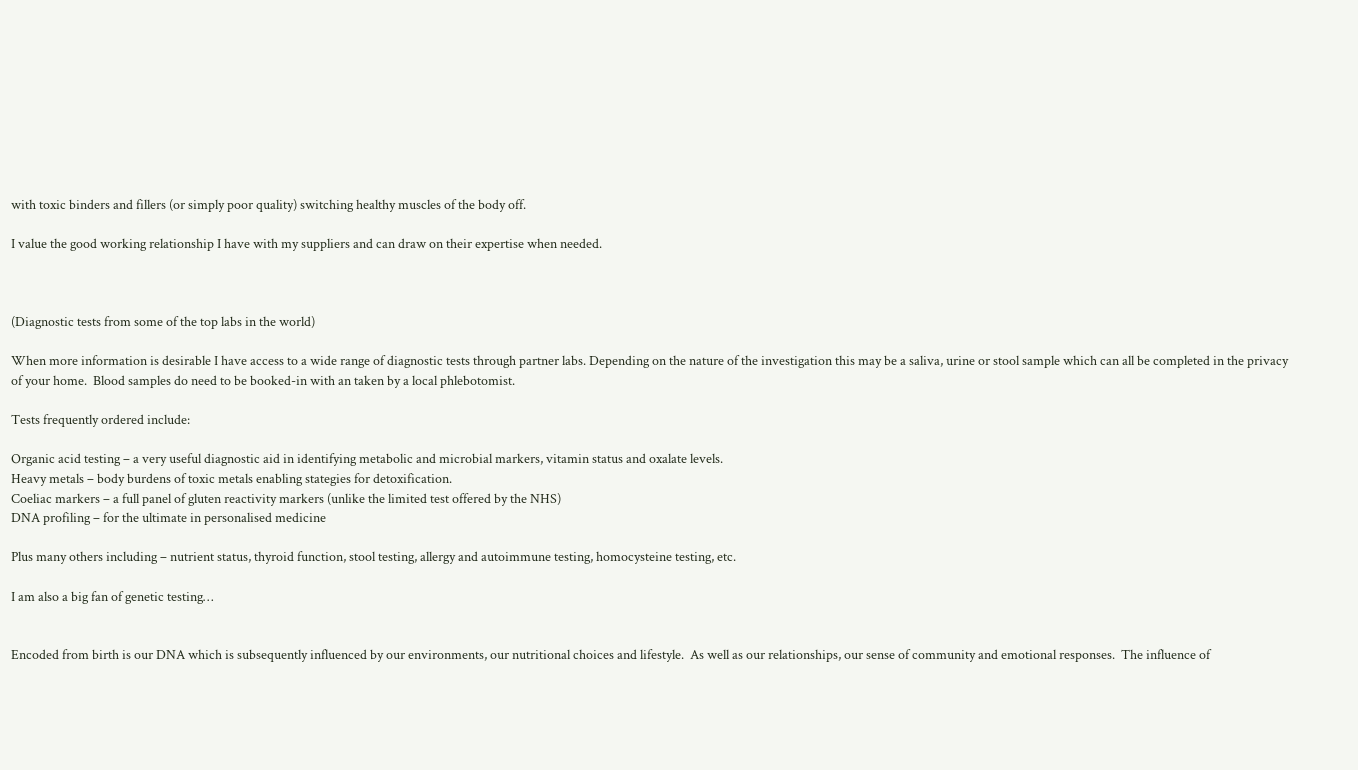with toxic binders and fillers (or simply poor quality) switching healthy muscles of the body off.

I value the good working relationship I have with my suppliers and can draw on their expertise when needed.



(Diagnostic tests from some of the top labs in the world)

When more information is desirable I have access to a wide range of diagnostic tests through partner labs. Depending on the nature of the investigation this may be a saliva, urine or stool sample which can all be completed in the privacy of your home.  Blood samples do need to be booked-in with an taken by a local phlebotomist.

Tests frequently ordered include:

Organic acid testing – a very useful diagnostic aid in identifying metabolic and microbial markers, vitamin status and oxalate levels.
Heavy metals – body burdens of toxic metals enabling stategies for detoxification.
Coeliac markers – a full panel of gluten reactivity markers (unlike the limited test offered by the NHS)
DNA profiling – for the ultimate in personalised medicine

Plus many others including – nutrient status, thyroid function, stool testing, allergy and autoimmune testing, homocysteine testing, etc.

I am also a big fan of genetic testing…


Encoded from birth is our DNA which is subsequently influenced by our environments, our nutritional choices and lifestyle.  As well as our relationships, our sense of community and emotional responses.  The influence of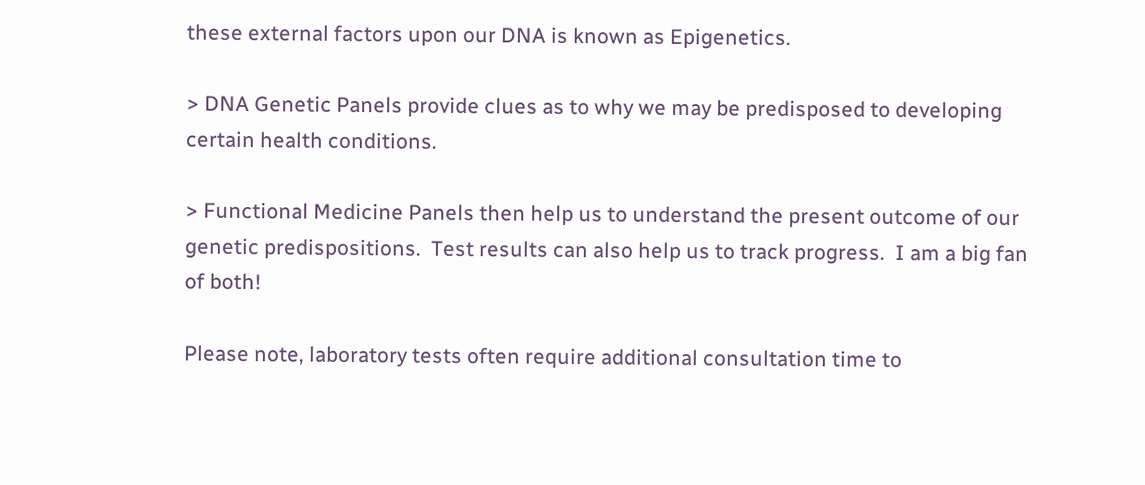these external factors upon our DNA is known as Epigenetics.

> DNA Genetic Panels provide clues as to why we may be predisposed to developing certain health conditions.

> Functional Medicine Panels then help us to understand the present outcome of our genetic predispositions.  Test results can also help us to track progress.  I am a big fan of both!

Please note, laboratory tests often require additional consultation time to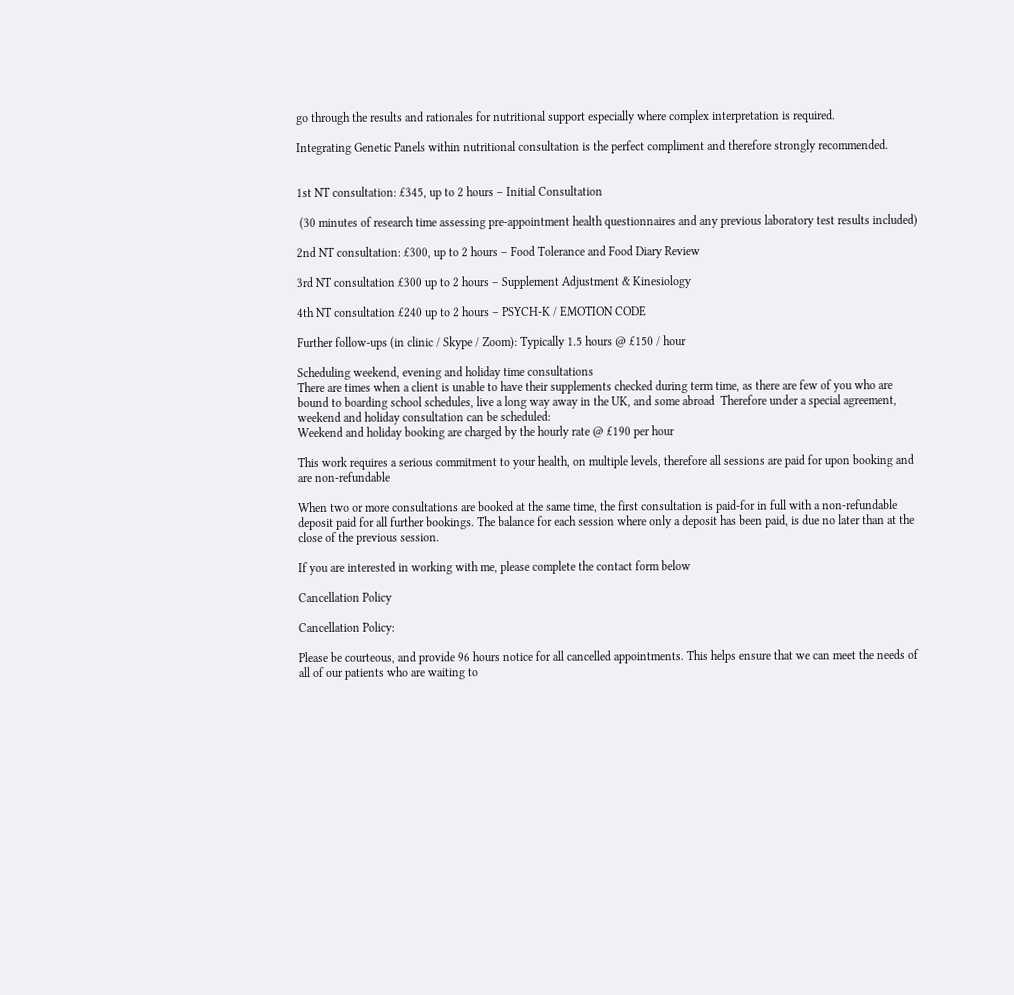go through the results and rationales for nutritional support especially where complex interpretation is required.

Integrating Genetic Panels within nutritional consultation is the perfect compliment and therefore strongly recommended.


1st NT consultation: £345, up to 2 hours – Initial Consultation

 (30 minutes of research time assessing pre-appointment health questionnaires and any previous laboratory test results included)

2nd NT consultation: £300, up to 2 hours – Food Tolerance and Food Diary Review

3rd NT consultation £300 up to 2 hours – Supplement Adjustment & Kinesiology

4th NT consultation £240 up to 2 hours – PSYCH-K / EMOTION CODE

Further follow-ups (in clinic / Skype / Zoom): Typically 1.5 hours @ £150 / hour

Scheduling weekend, evening and holiday time consultations
There are times when a client is unable to have their supplements checked during term time, as there are few of you who are bound to boarding school schedules, live a long way away in the UK, and some abroad  Therefore under a special agreement, weekend and holiday consultation can be scheduled:
Weekend and holiday booking are charged by the hourly rate @ £190 per hour

This work requires a serious commitment to your health, on multiple levels, therefore all sessions are paid for upon booking and are non-refundable

When two or more consultations are booked at the same time, the first consultation is paid-for in full with a non-refundable deposit paid for all further bookings. The balance for each session where only a deposit has been paid, is due no later than at the close of the previous session.

If you are interested in working with me, please complete the contact form below

Cancellation Policy

Cancellation Policy:

Please be courteous, and provide 96 hours notice for all cancelled appointments. This helps ensure that we can meet the needs of all of our patients who are waiting to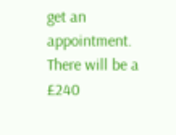get an appointment. There will be a £240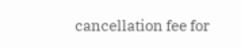cancellation fee for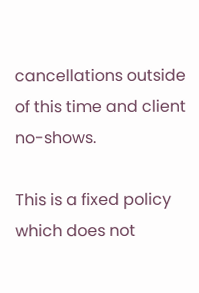cancellations outside of this time and client no-shows.

This is a fixed policy which does not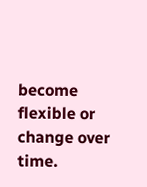become flexible or change over time.